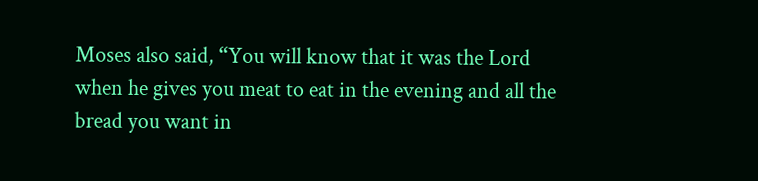Moses also said, “You will know that it was the Lord when he gives you meat to eat in the evening and all the bread you want in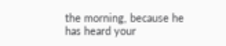the morning, because he has heard your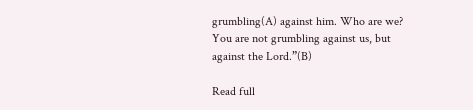grumbling(A) against him. Who are we? You are not grumbling against us, but against the Lord.”(B)

Read full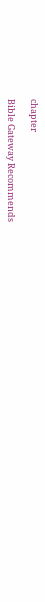chapter

Bible Gateway Recommends